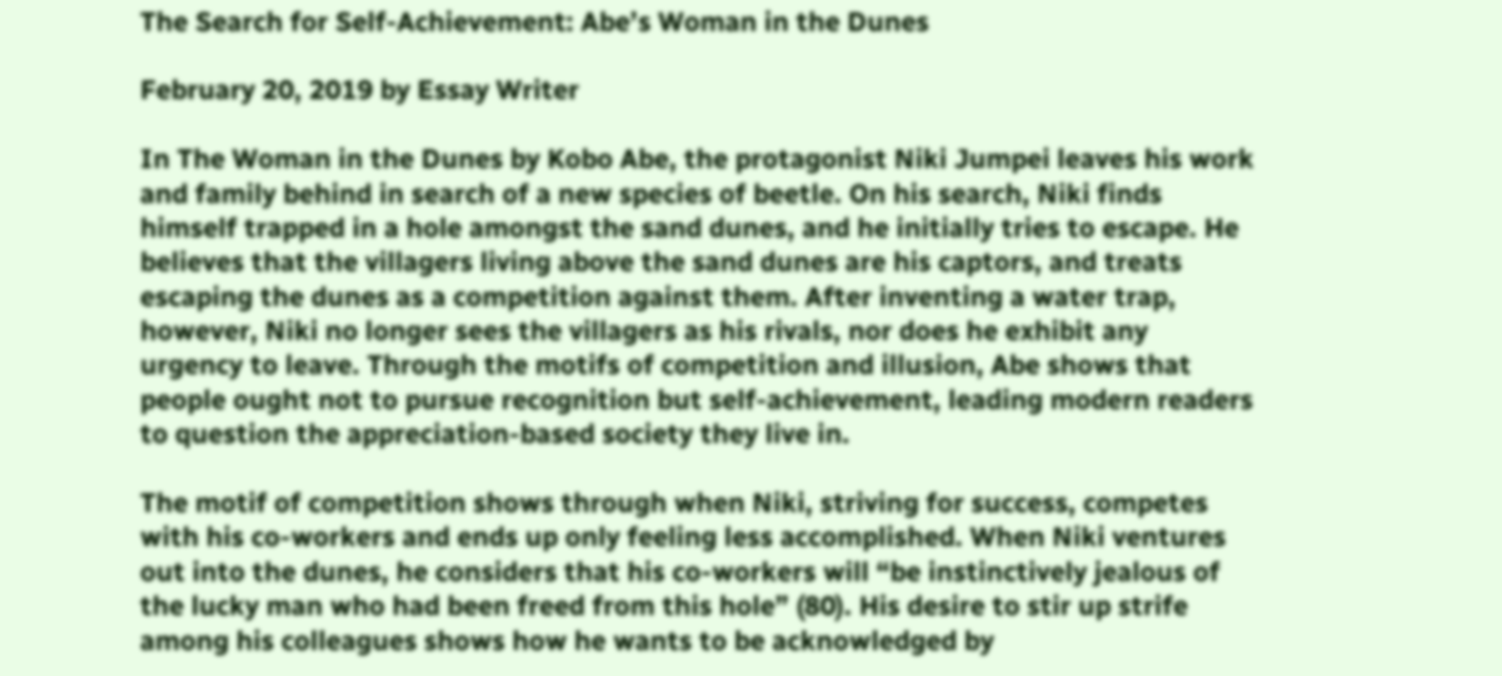The Search for Self-Achievement: Abe’s Woman in the Dunes

February 20, 2019 by Essay Writer

In The Woman in the Dunes by Kobo Abe, the protagonist Niki Jumpei leaves his work and family behind in search of a new species of beetle. On his search, Niki finds himself trapped in a hole amongst the sand dunes, and he initially tries to escape. He believes that the villagers living above the sand dunes are his captors, and treats escaping the dunes as a competition against them. After inventing a water trap, however, Niki no longer sees the villagers as his rivals, nor does he exhibit any urgency to leave. Through the motifs of competition and illusion, Abe shows that people ought not to pursue recognition but self-achievement, leading modern readers to question the appreciation-based society they live in.

The motif of competition shows through when Niki, striving for success, competes with his co-workers and ends up only feeling less accomplished. When Niki ventures out into the dunes, he considers that his co-workers will “be instinctively jealous of the lucky man who had been freed from this hole” (80). His desire to stir up strife among his colleagues shows how he wants to be acknowledged by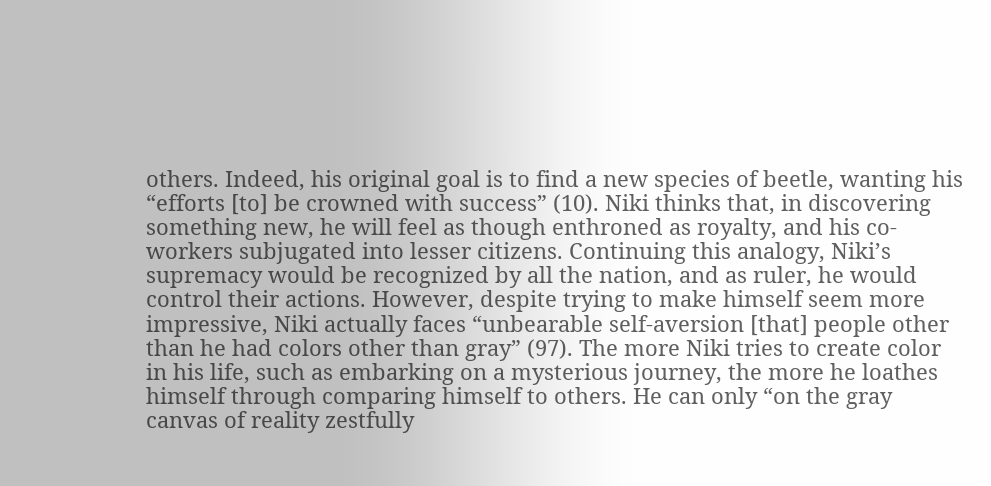others. Indeed, his original goal is to find a new species of beetle, wanting his “efforts [to] be crowned with success” (10). Niki thinks that, in discovering something new, he will feel as though enthroned as royalty, and his co-workers subjugated into lesser citizens. Continuing this analogy, Niki’s supremacy would be recognized by all the nation, and as ruler, he would control their actions. However, despite trying to make himself seem more impressive, Niki actually faces “unbearable self-aversion [that] people other than he had colors other than gray” (97). The more Niki tries to create color in his life, such as embarking on a mysterious journey, the more he loathes himself through comparing himself to others. He can only “on the gray canvas of reality zestfully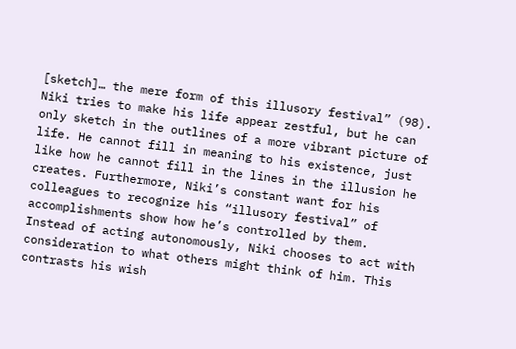[sketch]… the mere form of this illusory festival” (98). Niki tries to make his life appear zestful, but he can only sketch in the outlines of a more vibrant picture of life. He cannot fill in meaning to his existence, just like how he cannot fill in the lines in the illusion he creates. Furthermore, Niki’s constant want for his colleagues to recognize his “illusory festival” of accomplishments show how he’s controlled by them. Instead of acting autonomously, Niki chooses to act with consideration to what others might think of him. This contrasts his wish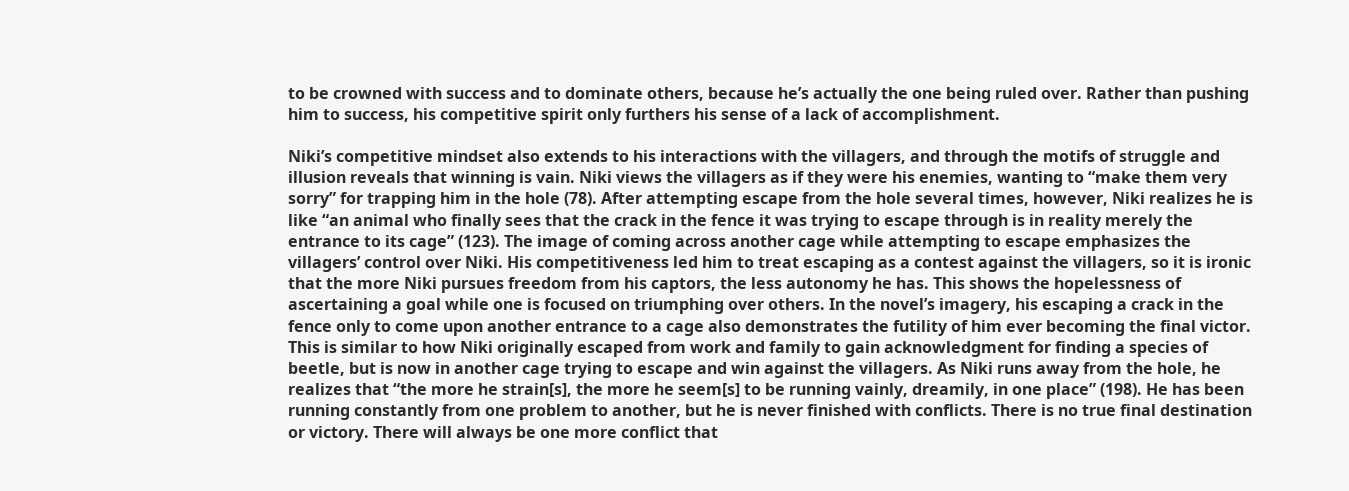to be crowned with success and to dominate others, because he’s actually the one being ruled over. Rather than pushing him to success, his competitive spirit only furthers his sense of a lack of accomplishment.

Niki’s competitive mindset also extends to his interactions with the villagers, and through the motifs of struggle and illusion reveals that winning is vain. Niki views the villagers as if they were his enemies, wanting to “make them very sorry” for trapping him in the hole (78). After attempting escape from the hole several times, however, Niki realizes he is like “an animal who finally sees that the crack in the fence it was trying to escape through is in reality merely the entrance to its cage” (123). The image of coming across another cage while attempting to escape emphasizes the villagers’ control over Niki. His competitiveness led him to treat escaping as a contest against the villagers, so it is ironic that the more Niki pursues freedom from his captors, the less autonomy he has. This shows the hopelessness of ascertaining a goal while one is focused on triumphing over others. In the novel’s imagery, his escaping a crack in the fence only to come upon another entrance to a cage also demonstrates the futility of him ever becoming the final victor. This is similar to how Niki originally escaped from work and family to gain acknowledgment for finding a species of beetle, but is now in another cage trying to escape and win against the villagers. As Niki runs away from the hole, he realizes that “the more he strain[s], the more he seem[s] to be running vainly, dreamily, in one place” (198). He has been running constantly from one problem to another, but he is never finished with conflicts. There is no true final destination or victory. There will always be one more conflict that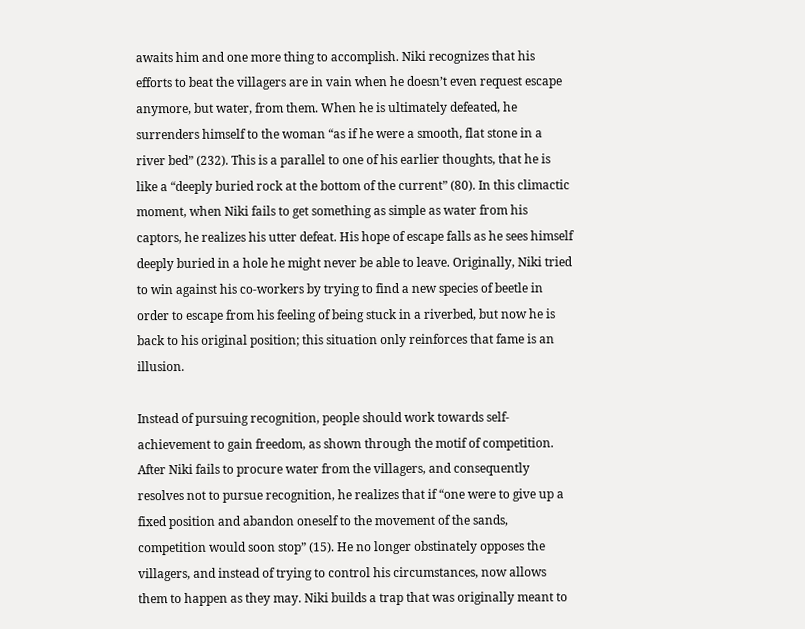awaits him and one more thing to accomplish. Niki recognizes that his efforts to beat the villagers are in vain when he doesn’t even request escape anymore, but water, from them. When he is ultimately defeated, he surrenders himself to the woman “as if he were a smooth, flat stone in a river bed” (232). This is a parallel to one of his earlier thoughts, that he is like a “deeply buried rock at the bottom of the current” (80). In this climactic moment, when Niki fails to get something as simple as water from his captors, he realizes his utter defeat. His hope of escape falls as he sees himself deeply buried in a hole he might never be able to leave. Originally, Niki tried to win against his co-workers by trying to find a new species of beetle in order to escape from his feeling of being stuck in a riverbed, but now he is back to his original position; this situation only reinforces that fame is an illusion.

Instead of pursuing recognition, people should work towards self-achievement to gain freedom, as shown through the motif of competition. After Niki fails to procure water from the villagers, and consequently resolves not to pursue recognition, he realizes that if “one were to give up a fixed position and abandon oneself to the movement of the sands, competition would soon stop” (15). He no longer obstinately opposes the villagers, and instead of trying to control his circumstances, now allows them to happen as they may. Niki builds a trap that was originally meant to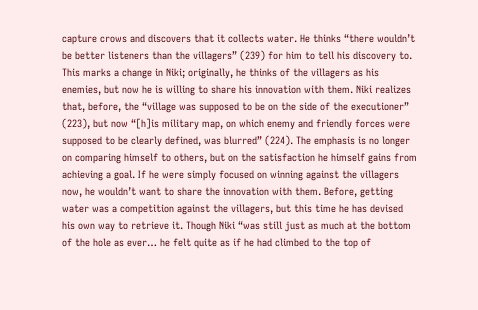capture crows and discovers that it collects water. He thinks “there wouldn’t be better listeners than the villagers” (239) for him to tell his discovery to. This marks a change in Niki; originally, he thinks of the villagers as his enemies, but now he is willing to share his innovation with them. Niki realizes that, before, the “village was supposed to be on the side of the executioner” (223), but now “[h]is military map, on which enemy and friendly forces were supposed to be clearly defined, was blurred” (224). The emphasis is no longer on comparing himself to others, but on the satisfaction he himself gains from achieving a goal. If he were simply focused on winning against the villagers now, he wouldn’t want to share the innovation with them. Before, getting water was a competition against the villagers, but this time he has devised his own way to retrieve it. Though Niki “was still just as much at the bottom of the hole as ever… he felt quite as if he had climbed to the top of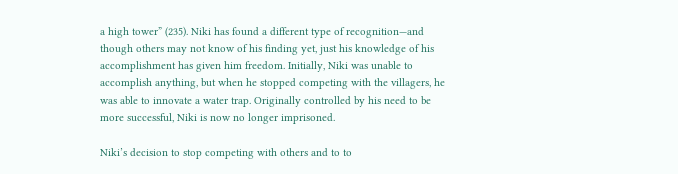a high tower” (235). Niki has found a different type of recognition—and though others may not know of his finding yet, just his knowledge of his accomplishment has given him freedom. Initially, Niki was unable to accomplish anything, but when he stopped competing with the villagers, he was able to innovate a water trap. Originally controlled by his need to be more successful, Niki is now no longer imprisoned.

Niki’s decision to stop competing with others and to to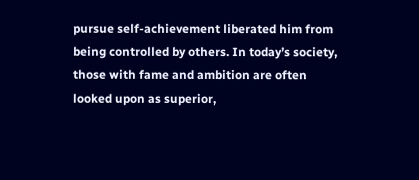pursue self-achievement liberated him from being controlled by others. In today’s society, those with fame and ambition are often looked upon as superior,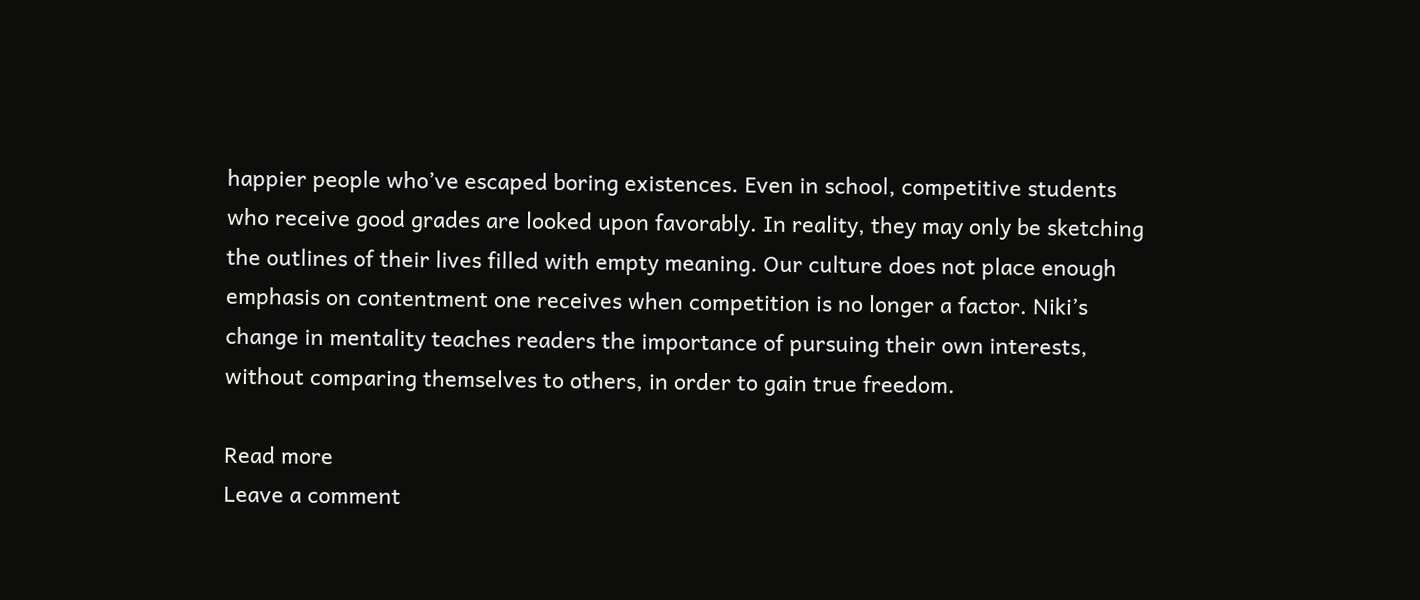happier people who’ve escaped boring existences. Even in school, competitive students who receive good grades are looked upon favorably. In reality, they may only be sketching the outlines of their lives filled with empty meaning. Our culture does not place enough emphasis on contentment one receives when competition is no longer a factor. Niki’s change in mentality teaches readers the importance of pursuing their own interests, without comparing themselves to others, in order to gain true freedom.

Read more
Leave a comment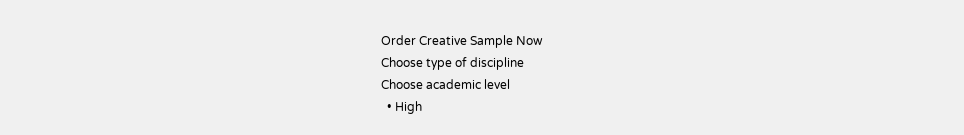Order Creative Sample Now
Choose type of discipline
Choose academic level
  • High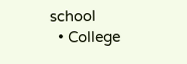school
  • College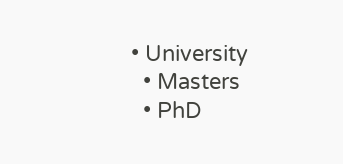• University
  • Masters
  • PhD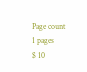Page count
1 pages
$ 10